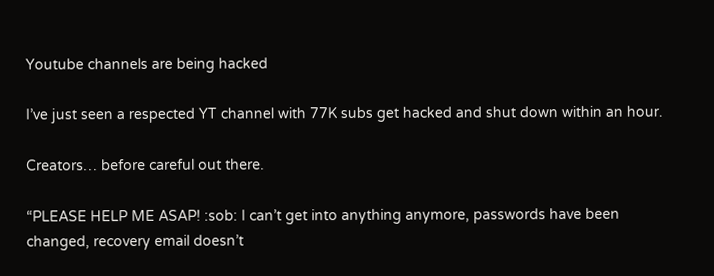Youtube channels are being hacked

I’ve just seen a respected YT channel with 77K subs get hacked and shut down within an hour.

Creators… before careful out there.

“PLEASE HELP ME ASAP! :sob: I can’t get into anything anymore, passwords have been changed, recovery email doesn’t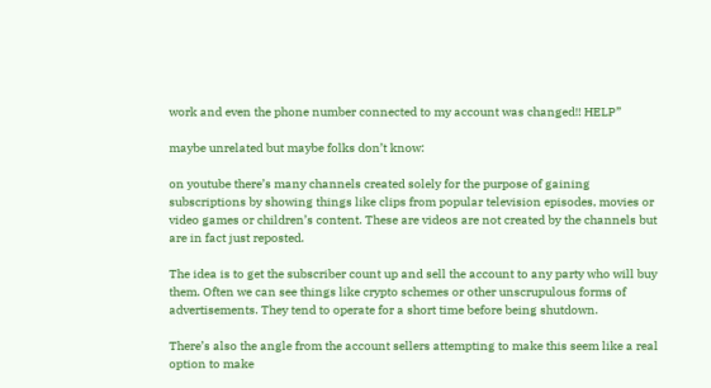work and even the phone number connected to my account was changed!! HELP”

maybe unrelated but maybe folks don’t know:

on youtube there’s many channels created solely for the purpose of gaining subscriptions by showing things like clips from popular television episodes, movies or video games or children’s content. These are videos are not created by the channels but are in fact just reposted.

The idea is to get the subscriber count up and sell the account to any party who will buy them. Often we can see things like crypto schemes or other unscrupulous forms of advertisements. They tend to operate for a short time before being shutdown.

There’s also the angle from the account sellers attempting to make this seem like a real option to make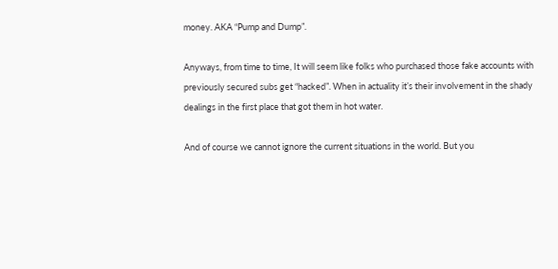money. AKA “Pump and Dump”.

Anyways, from time to time, It will seem like folks who purchased those fake accounts with previously secured subs get “hacked”. When in actuality it’s their involvement in the shady dealings in the first place that got them in hot water.

And of course we cannot ignore the current situations in the world. But you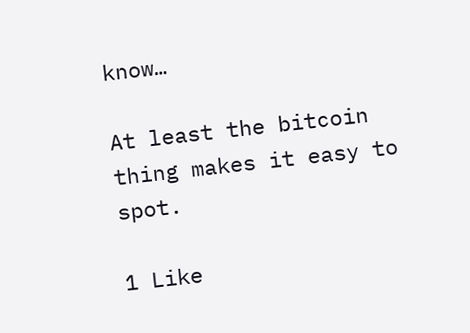know…

At least the bitcoin thing makes it easy to spot.

1 Like